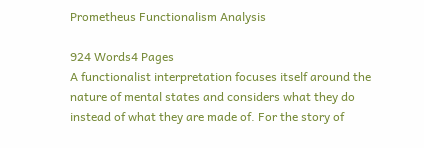Prometheus Functionalism Analysis

924 Words4 Pages
A functionalist interpretation focuses itself around the nature of mental states and considers what they do instead of what they are made of. For the story of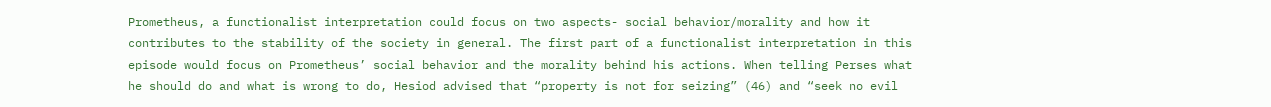Prometheus, a functionalist interpretation could focus on two aspects- social behavior/morality and how it contributes to the stability of the society in general. The first part of a functionalist interpretation in this episode would focus on Prometheus’ social behavior and the morality behind his actions. When telling Perses what he should do and what is wrong to do, Hesiod advised that “property is not for seizing” (46) and “seek no evil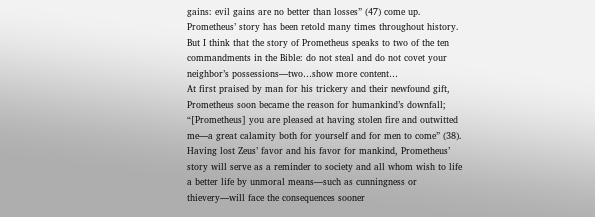gains: evil gains are no better than losses” (47) come up. Prometheus’ story has been retold many times throughout history. But I think that the story of Prometheus speaks to two of the ten commandments in the Bible: do not steal and do not covet your neighbor’s possessions—two…show more content…
At first praised by man for his trickery and their newfound gift, Prometheus soon became the reason for humankind’s downfall; “[Prometheus] you are pleased at having stolen fire and outwitted me—a great calamity both for yourself and for men to come” (38). Having lost Zeus’ favor and his favor for mankind, Prometheus’ story will serve as a reminder to society and all whom wish to life a better life by unmoral means—such as cunningness or thievery—will face the consequences sooner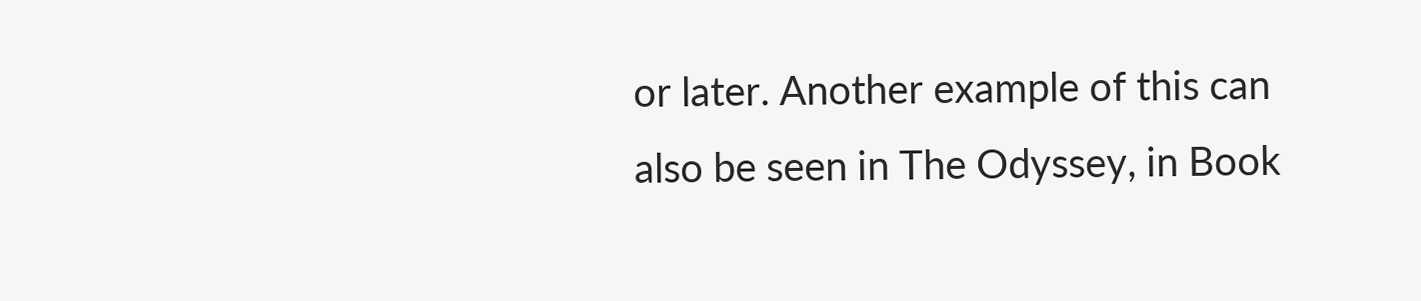or later. Another example of this can also be seen in The Odyssey, in Book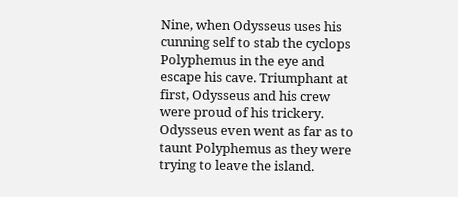Nine, when Odysseus uses his cunning self to stab the cyclops Polyphemus in the eye and escape his cave. Triumphant at first, Odysseus and his crew were proud of his trickery. Odysseus even went as far as to taunt Polyphemus as they were trying to leave the island.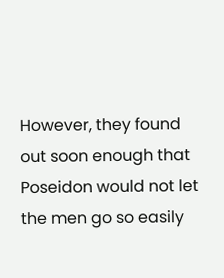However, they found out soon enough that Poseidon would not let the men go so easily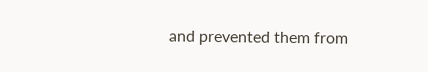and prevented them from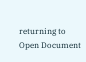returning to
Open Document